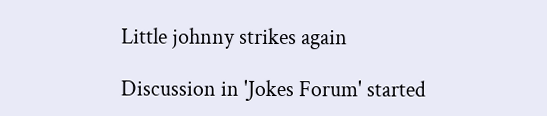Little johnny strikes again

Discussion in 'Jokes Forum' started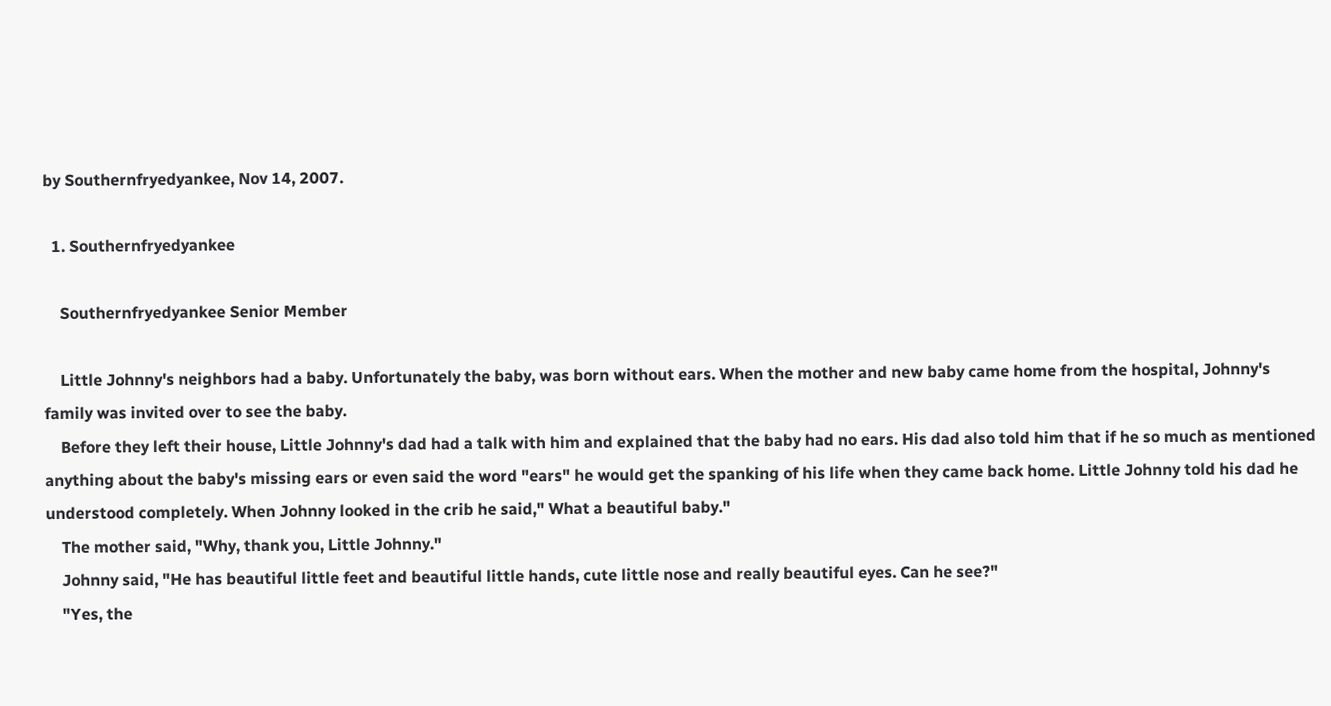by Southernfryedyankee, Nov 14, 2007.

  1. Southernfryedyankee

    Southernfryedyankee Senior Member

    Little Johnny's neighbors had a baby. Unfortunately the baby, was born without ears. When the mother and new baby came home from the hospital, Johnny's family was invited over to see the baby.
    Before they left their house, Little Johnny's dad had a talk with him and explained that the baby had no ears. His dad also told him that if he so much as mentioned anything about the baby's missing ears or even said the word "ears" he would get the spanking of his life when they came back home. Little Johnny told his dad he understood completely. When Johnny looked in the crib he said," What a beautiful baby."
    The mother said, "Why, thank you, Little Johnny."
    Johnny said, "He has beautiful little feet and beautiful little hands, cute little nose and really beautiful eyes. Can he see?"
    "Yes, the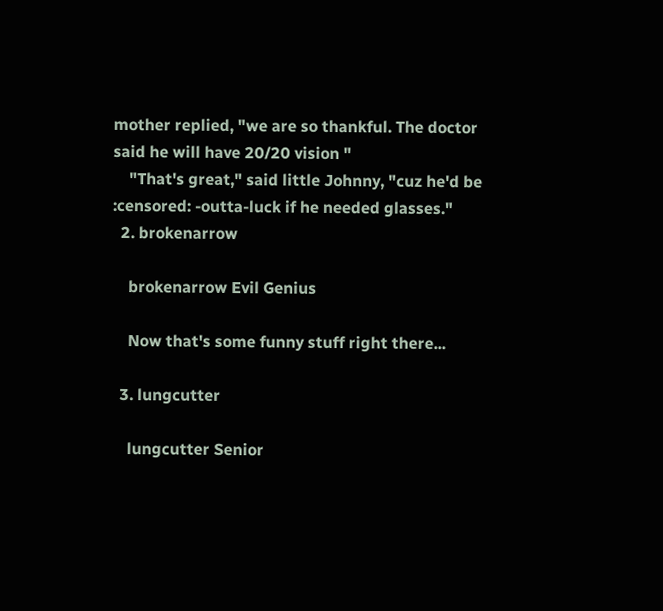mother replied, "we are so thankful. The doctor said he will have 20/20 vision "
    "That's great," said little Johnny, "cuz he'd be :censored: -outta-luck if he needed glasses."
  2. brokenarrow

    brokenarrow Evil Genius

    Now that's some funny stuff right there...

  3. lungcutter

    lungcutter Senior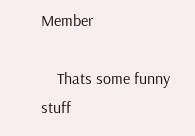Member

    Thats some funny stuff